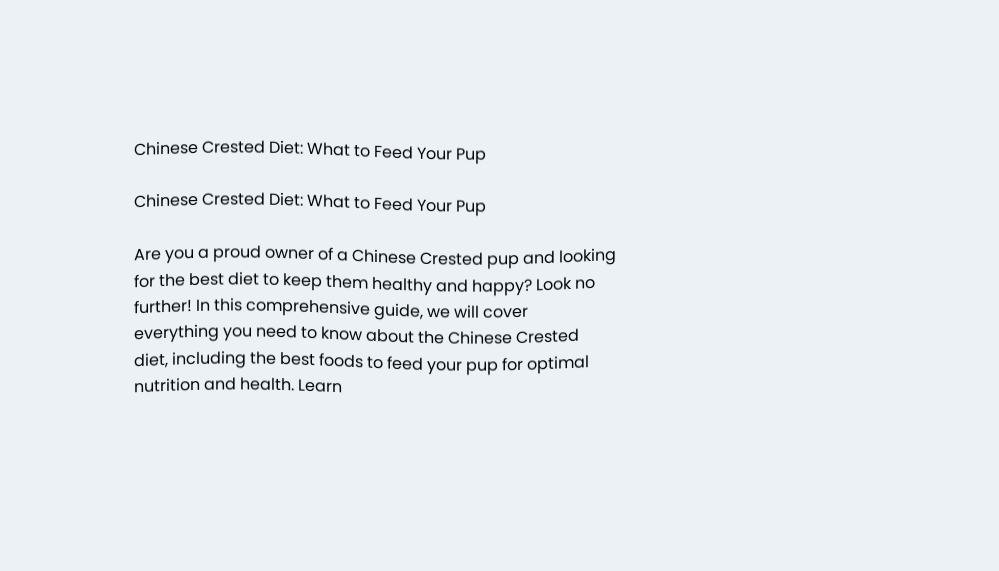Chinese Crested Diet: What to Feed Your Pup

Chinese Crested Diet: What to Feed Your Pup

Are you a proud owner of a Chinese Crested pup and looking for the best diet to keep them healthy and happy? Look no further! In this comprehensive guide, we will cover everything you need to know about the Chinese Crested diet, including the best foods to feed your pup for optimal nutrition and health. Learn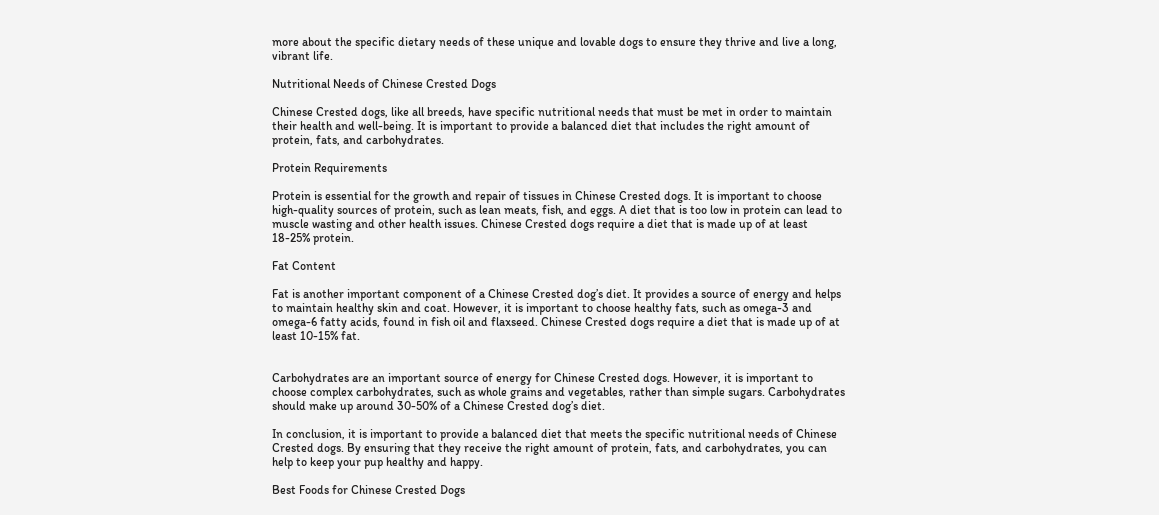more about the specific dietary needs of these unique and lovable dogs to ensure they thrive and live a long, vibrant life.

Nutritional Needs of Chinese Crested Dogs

Chinese Crested dogs, like all breeds, have specific nutritional needs that must be met in order to maintain their health and well-being. It is important to provide a balanced diet that includes the right amount of protein, fats, and carbohydrates.

Protein Requirements

Protein is essential for the growth and repair of tissues in Chinese Crested dogs. It is important to choose high-quality sources of protein, such as lean meats, fish, and eggs. A diet that is too low in protein can lead to muscle wasting and other health issues. Chinese Crested dogs require a diet that is made up of at least 18-25% protein.

Fat Content

Fat is another important component of a Chinese Crested dog’s diet. It provides a source of energy and helps to maintain healthy skin and coat. However, it is important to choose healthy fats, such as omega-3 and omega-6 fatty acids, found in fish oil and flaxseed. Chinese Crested dogs require a diet that is made up of at least 10-15% fat.


Carbohydrates are an important source of energy for Chinese Crested dogs. However, it is important to choose complex carbohydrates, such as whole grains and vegetables, rather than simple sugars. Carbohydrates should make up around 30-50% of a Chinese Crested dog’s diet.

In conclusion, it is important to provide a balanced diet that meets the specific nutritional needs of Chinese Crested dogs. By ensuring that they receive the right amount of protein, fats, and carbohydrates, you can help to keep your pup healthy and happy.

Best Foods for Chinese Crested Dogs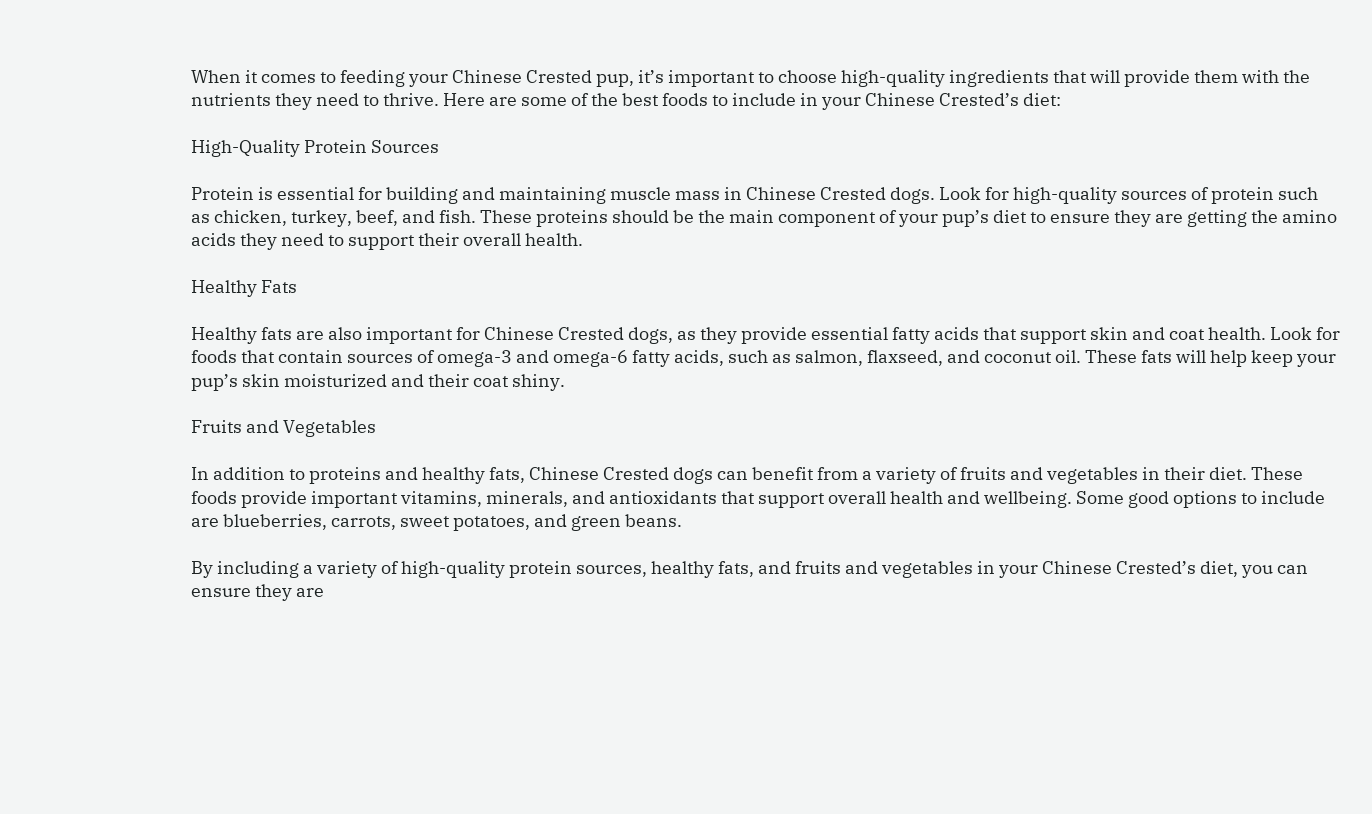When it comes to feeding your Chinese Crested pup, it’s important to choose high-quality ingredients that will provide them with the nutrients they need to thrive. Here are some of the best foods to include in your Chinese Crested’s diet:

High-Quality Protein Sources

Protein is essential for building and maintaining muscle mass in Chinese Crested dogs. Look for high-quality sources of protein such as chicken, turkey, beef, and fish. These proteins should be the main component of your pup’s diet to ensure they are getting the amino acids they need to support their overall health.

Healthy Fats

Healthy fats are also important for Chinese Crested dogs, as they provide essential fatty acids that support skin and coat health. Look for foods that contain sources of omega-3 and omega-6 fatty acids, such as salmon, flaxseed, and coconut oil. These fats will help keep your pup’s skin moisturized and their coat shiny.

Fruits and Vegetables

In addition to proteins and healthy fats, Chinese Crested dogs can benefit from a variety of fruits and vegetables in their diet. These foods provide important vitamins, minerals, and antioxidants that support overall health and wellbeing. Some good options to include are blueberries, carrots, sweet potatoes, and green beans.

By including a variety of high-quality protein sources, healthy fats, and fruits and vegetables in your Chinese Crested’s diet, you can ensure they are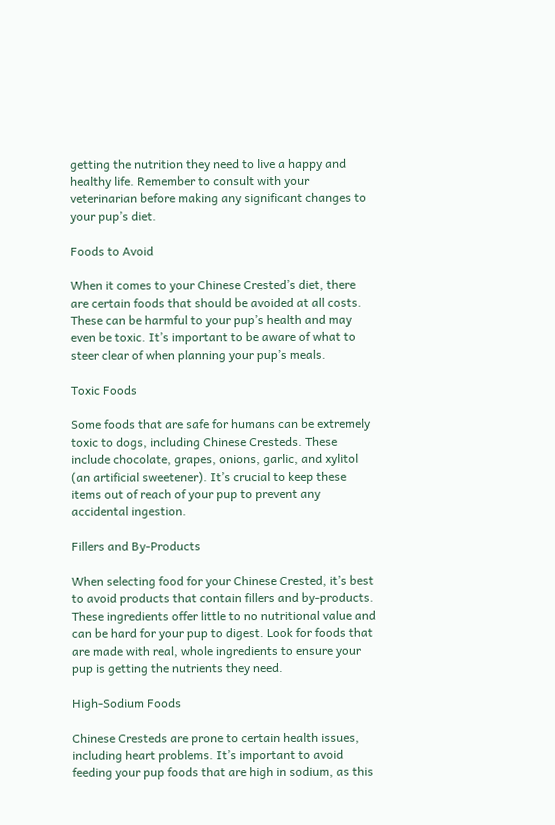getting the nutrition they need to live a happy and healthy life. Remember to consult with your veterinarian before making any significant changes to your pup’s diet.

Foods to Avoid

When it comes to your Chinese Crested’s diet, there are certain foods that should be avoided at all costs. These can be harmful to your pup’s health and may even be toxic. It’s important to be aware of what to steer clear of when planning your pup’s meals.

Toxic Foods

Some foods that are safe for humans can be extremely toxic to dogs, including Chinese Cresteds. These include chocolate, grapes, onions, garlic, and xylitol (an artificial sweetener). It’s crucial to keep these items out of reach of your pup to prevent any accidental ingestion.

Fillers and By-Products

When selecting food for your Chinese Crested, it’s best to avoid products that contain fillers and by-products. These ingredients offer little to no nutritional value and can be hard for your pup to digest. Look for foods that are made with real, whole ingredients to ensure your pup is getting the nutrients they need.

High-Sodium Foods

Chinese Cresteds are prone to certain health issues, including heart problems. It’s important to avoid feeding your pup foods that are high in sodium, as this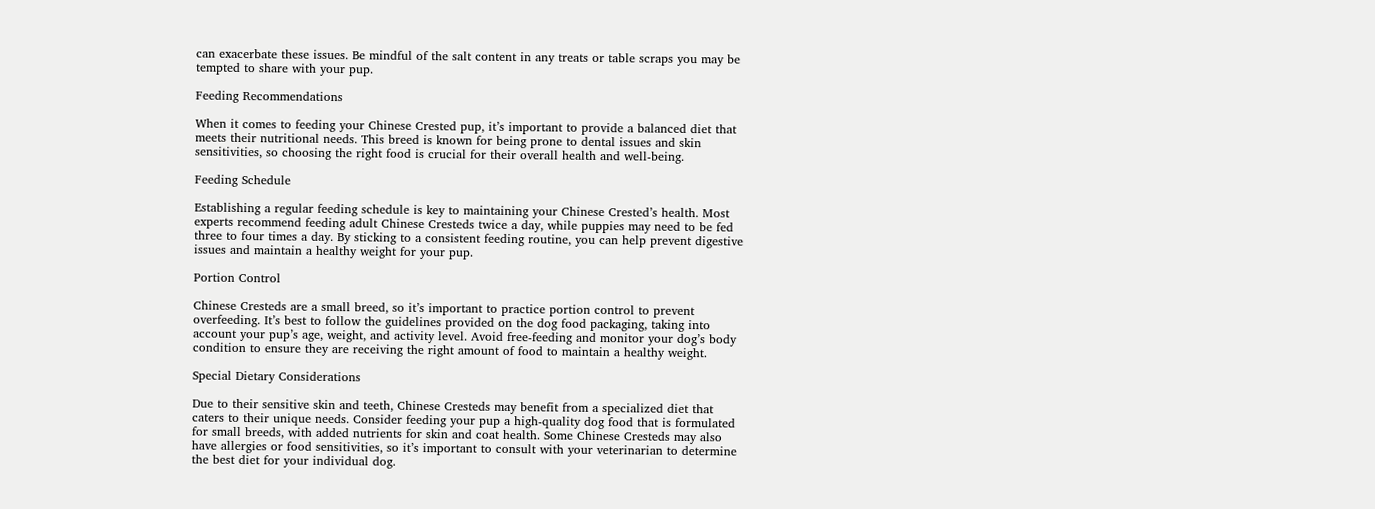can exacerbate these issues. Be mindful of the salt content in any treats or table scraps you may be tempted to share with your pup.

Feeding Recommendations

When it comes to feeding your Chinese Crested pup, it’s important to provide a balanced diet that meets their nutritional needs. This breed is known for being prone to dental issues and skin sensitivities, so choosing the right food is crucial for their overall health and well-being.

Feeding Schedule

Establishing a regular feeding schedule is key to maintaining your Chinese Crested’s health. Most experts recommend feeding adult Chinese Cresteds twice a day, while puppies may need to be fed three to four times a day. By sticking to a consistent feeding routine, you can help prevent digestive issues and maintain a healthy weight for your pup.

Portion Control

Chinese Cresteds are a small breed, so it’s important to practice portion control to prevent overfeeding. It’s best to follow the guidelines provided on the dog food packaging, taking into account your pup’s age, weight, and activity level. Avoid free-feeding and monitor your dog’s body condition to ensure they are receiving the right amount of food to maintain a healthy weight.

Special Dietary Considerations

Due to their sensitive skin and teeth, Chinese Cresteds may benefit from a specialized diet that caters to their unique needs. Consider feeding your pup a high-quality dog food that is formulated for small breeds, with added nutrients for skin and coat health. Some Chinese Cresteds may also have allergies or food sensitivities, so it’s important to consult with your veterinarian to determine the best diet for your individual dog.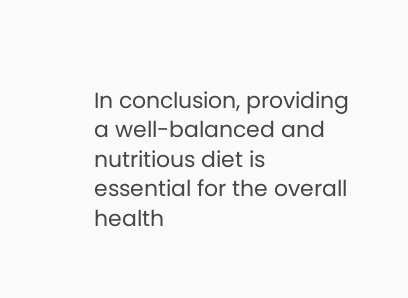In conclusion, providing a well-balanced and nutritious diet is essential for the overall health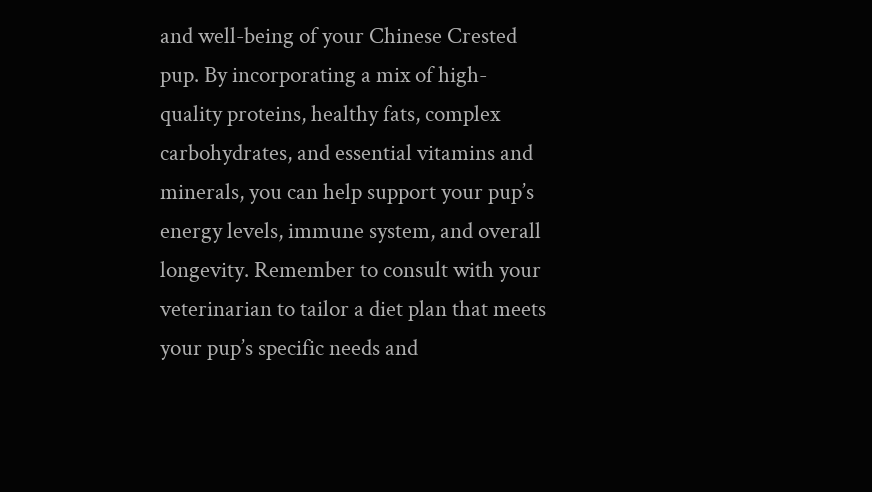and well-being of your Chinese Crested pup. By incorporating a mix of high-quality proteins, healthy fats, complex carbohydrates, and essential vitamins and minerals, you can help support your pup’s energy levels, immune system, and overall longevity. Remember to consult with your veterinarian to tailor a diet plan that meets your pup’s specific needs and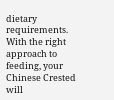dietary requirements. With the right approach to feeding, your Chinese Crested will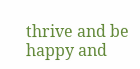thrive and be happy and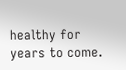healthy for years to come.